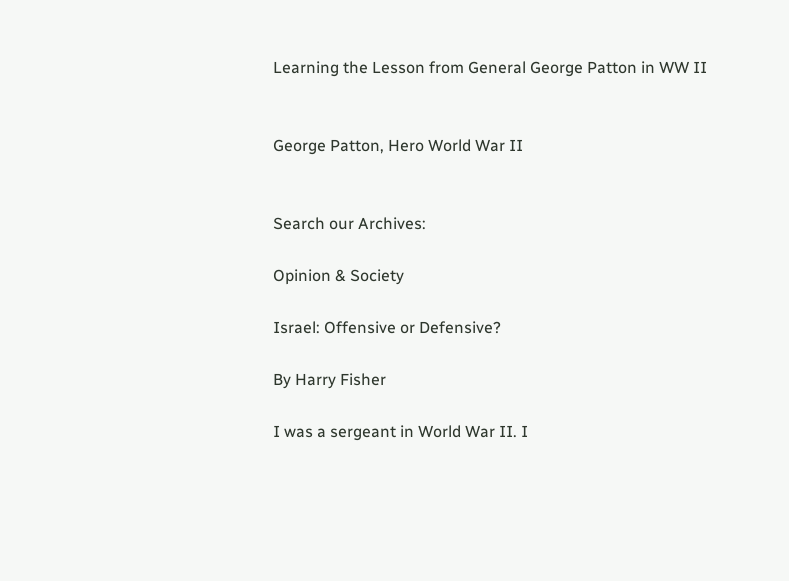Learning the Lesson from General George Patton in WW II


George Patton, Hero World War II


Search our Archives:

Opinion & Society

Israel: Offensive or Defensive?

By Harry Fisher

I was a sergeant in World War II. I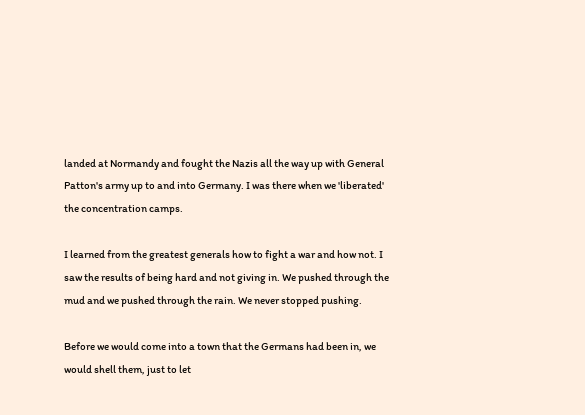landed at Normandy and fought the Nazis all the way up with General Patton's army up to and into Germany. I was there when we 'liberated' the concentration camps.

I learned from the greatest generals how to fight a war and how not. I saw the results of being hard and not giving in. We pushed through the mud and we pushed through the rain. We never stopped pushing.

Before we would come into a town that the Germans had been in, we would shell them, just to let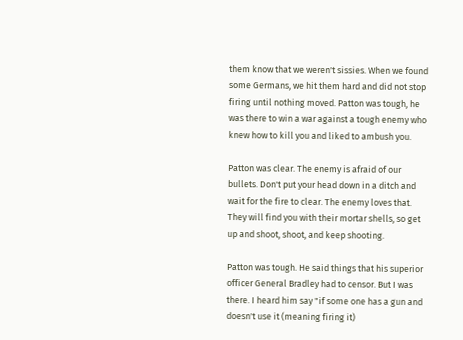them know that we weren't sissies. When we found some Germans, we hit them hard and did not stop firing until nothing moved. Patton was tough, he was there to win a war against a tough enemy who knew how to kill you and liked to ambush you.

Patton was clear. The enemy is afraid of our bullets. Don't put your head down in a ditch and wait for the fire to clear. The enemy loves that. They will find you with their mortar shells, so get up and shoot, shoot, and keep shooting.

Patton was tough. He said things that his superior officer General Bradley had to censor. But I was there. I heard him say "if some one has a gun and doesn't use it (meaning firing it)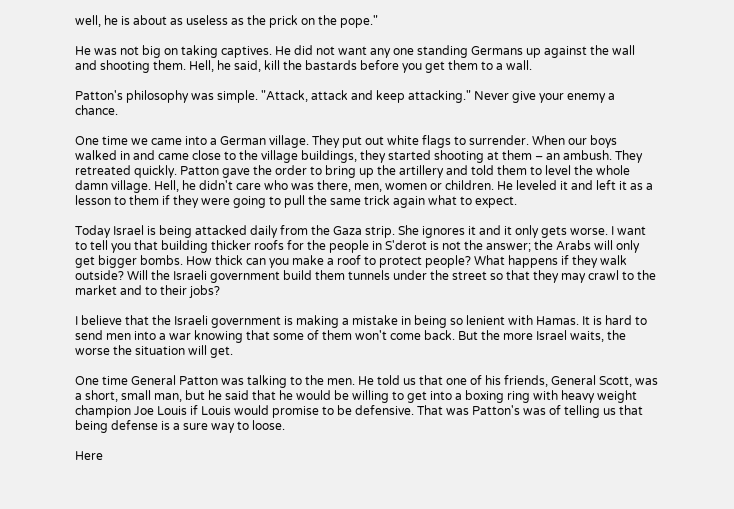well, he is about as useless as the prick on the pope."

He was not big on taking captives. He did not want any one standing Germans up against the wall and shooting them. Hell, he said, kill the bastards before you get them to a wall.

Patton's philosophy was simple. "Attack, attack and keep attacking." Never give your enemy a chance.

One time we came into a German village. They put out white flags to surrender. When our boys walked in and came close to the village buildings, they started shooting at them – an ambush. They retreated quickly. Patton gave the order to bring up the artillery and told them to level the whole damn village. Hell, he didn't care who was there, men, women or children. He leveled it and left it as a lesson to them if they were going to pull the same trick again what to expect.

Today Israel is being attacked daily from the Gaza strip. She ignores it and it only gets worse. I want to tell you that building thicker roofs for the people in S'derot is not the answer; the Arabs will only get bigger bombs. How thick can you make a roof to protect people? What happens if they walk outside? Will the Israeli government build them tunnels under the street so that they may crawl to the market and to their jobs?

I believe that the Israeli government is making a mistake in being so lenient with Hamas. It is hard to send men into a war knowing that some of them won't come back. But the more Israel waits, the worse the situation will get.

One time General Patton was talking to the men. He told us that one of his friends, General Scott, was a short, small man, but he said that he would be willing to get into a boxing ring with heavy weight champion Joe Louis if Louis would promise to be defensive. That was Patton's was of telling us that being defense is a sure way to loose.

Here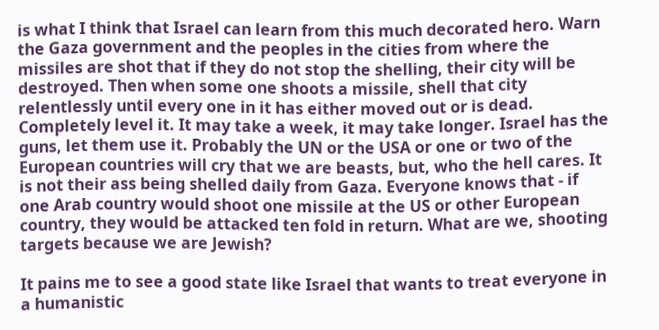is what I think that Israel can learn from this much decorated hero. Warn the Gaza government and the peoples in the cities from where the missiles are shot that if they do not stop the shelling, their city will be destroyed. Then when some one shoots a missile, shell that city relentlessly until every one in it has either moved out or is dead. Completely level it. It may take a week, it may take longer. Israel has the guns, let them use it. Probably the UN or the USA or one or two of the European countries will cry that we are beasts, but, who the hell cares. It is not their ass being shelled daily from Gaza. Everyone knows that - if one Arab country would shoot one missile at the US or other European country, they would be attacked ten fold in return. What are we, shooting targets because we are Jewish?

It pains me to see a good state like Israel that wants to treat everyone in a humanistic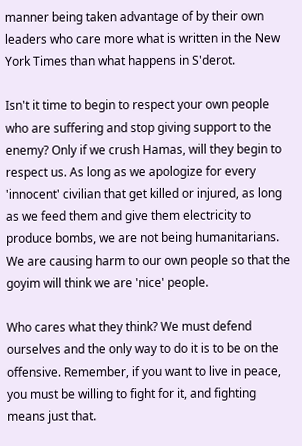manner being taken advantage of by their own leaders who care more what is written in the New York Times than what happens in S'derot.

Isn't it time to begin to respect your own people who are suffering and stop giving support to the enemy? Only if we crush Hamas, will they begin to respect us. As long as we apologize for every 'innocent' civilian that get killed or injured, as long as we feed them and give them electricity to produce bombs, we are not being humanitarians. We are causing harm to our own people so that the goyim will think we are 'nice' people.

Who cares what they think? We must defend ourselves and the only way to do it is to be on the offensive. Remember, if you want to live in peace, you must be willing to fight for it, and fighting means just that.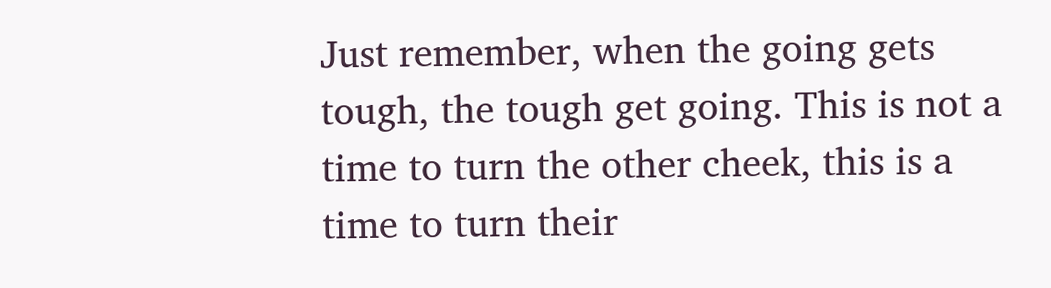Just remember, when the going gets tough, the tough get going. This is not a time to turn the other cheek, this is a time to turn their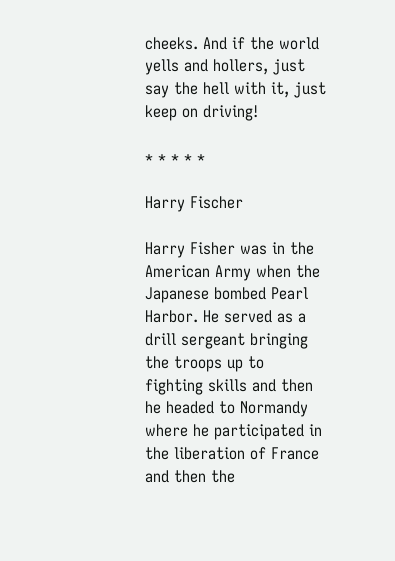cheeks. And if the world yells and hollers, just say the hell with it, just keep on driving!

* * * * *

Harry Fischer

Harry Fisher was in the American Army when the Japanese bombed Pearl Harbor. He served as a drill sergeant bringing the troops up to fighting skills and then he headed to Normandy where he participated in the liberation of France and then the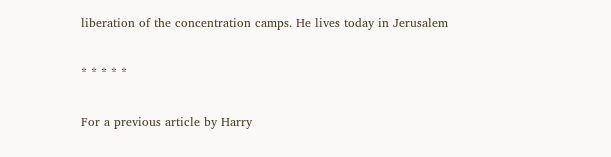liberation of the concentration camps. He lives today in Jerusalem

* * * * *

For a previous article by Harry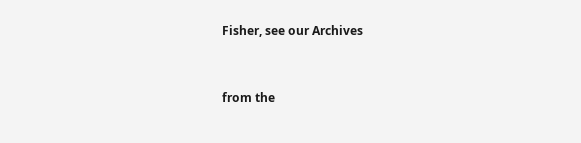Fisher, see our Archives


from the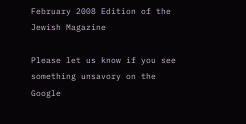February 2008 Edition of the Jewish Magazine

Please let us know if you see something unsavory on the Google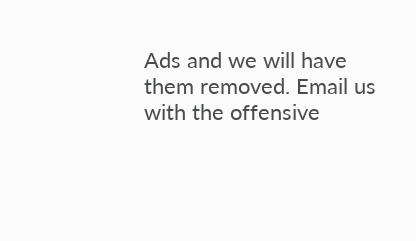Ads and we will have them removed. Email us with the offensive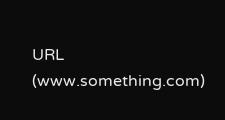URL (www.something.com)